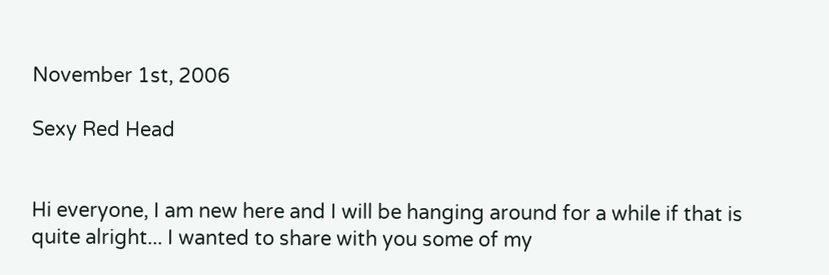November 1st, 2006

Sexy Red Head


Hi everyone, I am new here and I will be hanging around for a while if that is quite alright... I wanted to share with you some of my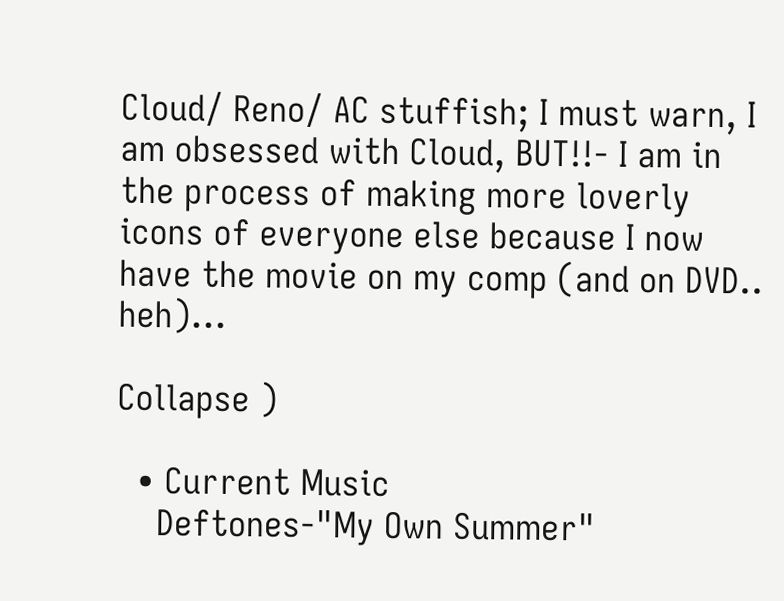Cloud/ Reno/ AC stuffish; I must warn, I am obsessed with Cloud, BUT!!- I am in the process of making more loverly icons of everyone else because I now have the movie on my comp (and on DVD.. heh)...

Collapse )

  • Current Music
    Deftones-"My Own Summer"